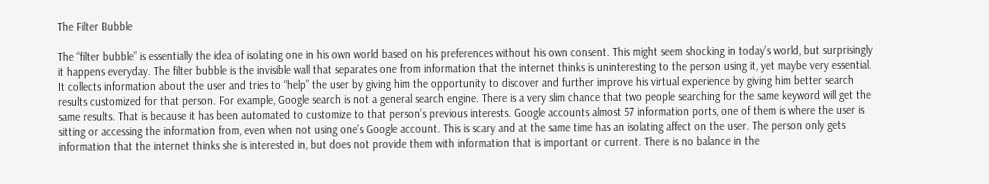The Filter Bubble

The “filter bubble” is essentially the idea of isolating one in his own world based on his preferences without his own consent. This might seem shocking in today’s world, but surprisingly it happens everyday. The filter bubble is the invisible wall that separates one from information that the internet thinks is uninteresting to the person using it, yet maybe very essential. It collects information about the user and tries to “help” the user by giving him the opportunity to discover and further improve his virtual experience by giving him better search results customized for that person. For example, Google search is not a general search engine. There is a very slim chance that two people searching for the same keyword will get the same results. That is because it has been automated to customize to that person’s previous interests. Google accounts almost 57 information ports, one of them is where the user is sitting or accessing the information from, even when not using one’s Google account. This is scary and at the same time has an isolating affect on the user. The person only gets information that the internet thinks she is interested in, but does not provide them with information that is important or current. There is no balance in the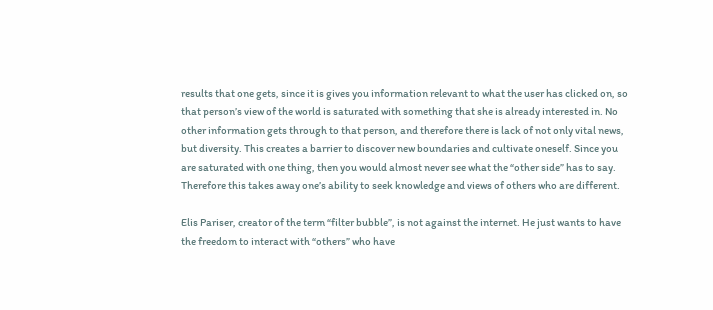results that one gets, since it is gives you information relevant to what the user has clicked on, so that person’s view of the world is saturated with something that she is already interested in. No other information gets through to that person, and therefore there is lack of not only vital news, but diversity. This creates a barrier to discover new boundaries and cultivate oneself. Since you are saturated with one thing, then you would almost never see what the “other side” has to say. Therefore this takes away one’s ability to seek knowledge and views of others who are different.

Elis Pariser, creator of the term “filter bubble”, is not against the internet. He just wants to have the freedom to interact with “others” who have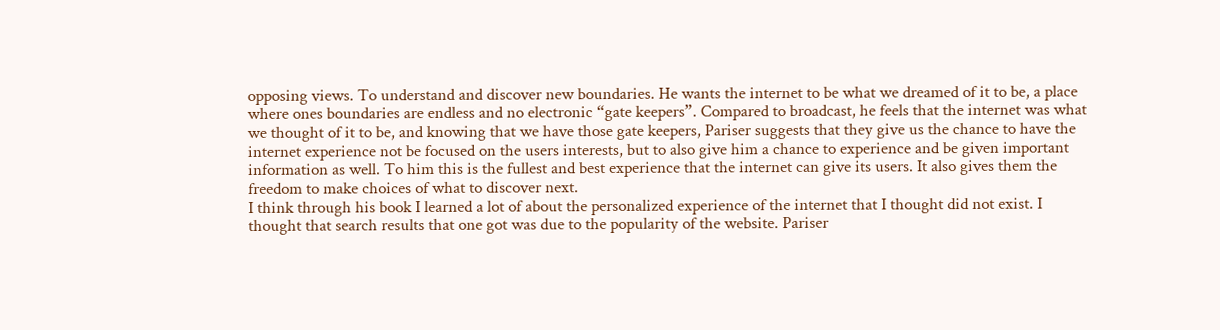opposing views. To understand and discover new boundaries. He wants the internet to be what we dreamed of it to be, a place where ones boundaries are endless and no electronic “gate keepers”. Compared to broadcast, he feels that the internet was what we thought of it to be, and knowing that we have those gate keepers, Pariser suggests that they give us the chance to have the internet experience not be focused on the users interests, but to also give him a chance to experience and be given important information as well. To him this is the fullest and best experience that the internet can give its users. It also gives them the freedom to make choices of what to discover next.
I think through his book I learned a lot of about the personalized experience of the internet that I thought did not exist. I thought that search results that one got was due to the popularity of the website. Pariser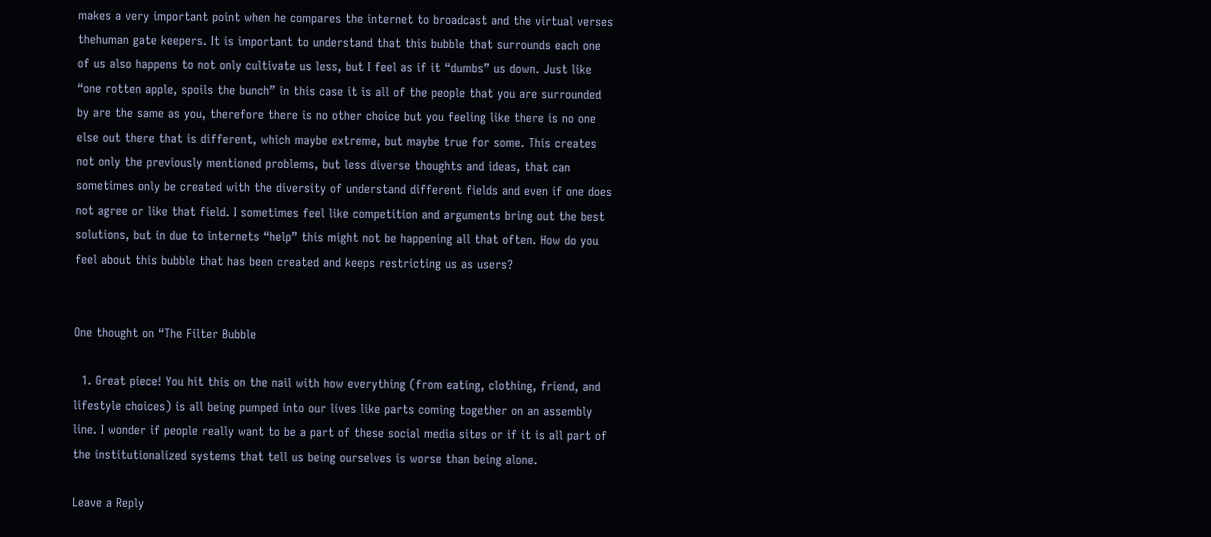makes a very important point when he compares the internet to broadcast and the virtual verses thehuman gate keepers. It is important to understand that this bubble that surrounds each one of us also happens to not only cultivate us less, but I feel as if it “dumbs” us down. Just like “one rotten apple, spoils the bunch” in this case it is all of the people that you are surrounded by are the same as you, therefore there is no other choice but you feeling like there is no one else out there that is different, which maybe extreme, but maybe true for some. This creates not only the previously mentioned problems, but less diverse thoughts and ideas, that can sometimes only be created with the diversity of understand different fields and even if one does not agree or like that field. I sometimes feel like competition and arguments bring out the best solutions, but in due to internets “help” this might not be happening all that often. How do you feel about this bubble that has been created and keeps restricting us as users?


One thought on “The Filter Bubble

  1. Great piece! You hit this on the nail with how everything (from eating, clothing, friend, and lifestyle choices) is all being pumped into our lives like parts coming together on an assembly line. I wonder if people really want to be a part of these social media sites or if it is all part of the institutionalized systems that tell us being ourselves is worse than being alone.

Leave a Reply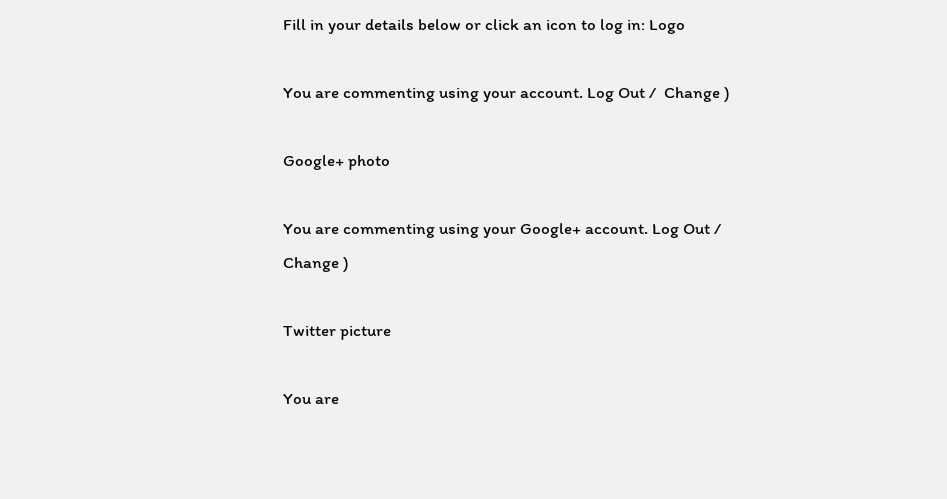Fill in your details below or click an icon to log in: Logo

You are commenting using your account. Log Out /  Change )

Google+ photo

You are commenting using your Google+ account. Log Out /  Change )

Twitter picture

You are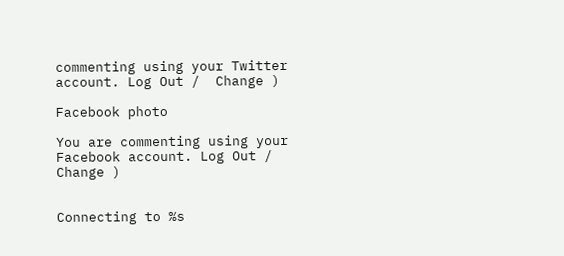commenting using your Twitter account. Log Out /  Change )

Facebook photo

You are commenting using your Facebook account. Log Out /  Change )


Connecting to %s